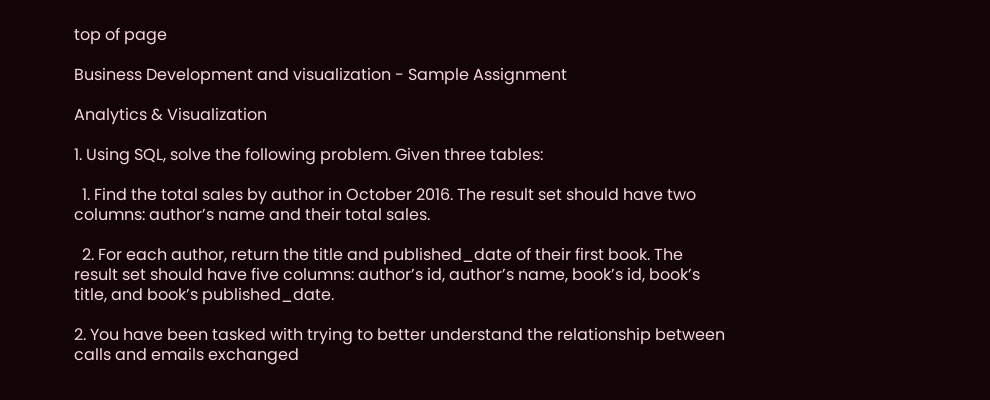top of page

Business Development and visualization - Sample Assignment

Analytics & Visualization

1. Using SQL, solve the following problem. Given three tables:

  1. Find the total sales by author in October 2016. The result set should have two columns: author’s name and their total sales.

  2. For each author, return the title and published_date of their first book. The result set should have five columns: author’s id, author’s name, book’s id, book’s title, and book’s published_date.

2. You have been tasked with trying to better understand the relationship between calls and emails exchanged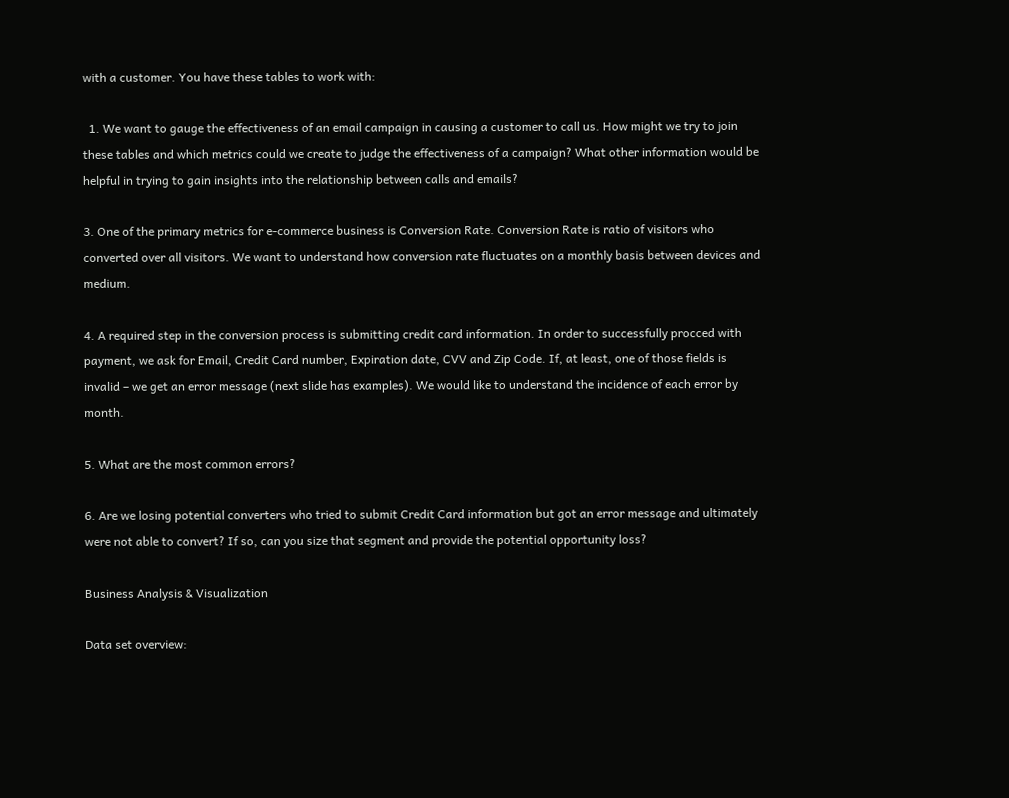with a customer. You have these tables to work with:

  1. We want to gauge the effectiveness of an email campaign in causing a customer to call us. How might we try to join these tables and which metrics could we create to judge the effectiveness of a campaign? What other information would be helpful in trying to gain insights into the relationship between calls and emails?

3. One of the primary metrics for e-commerce business is Conversion Rate. Conversion Rate is ratio of visitors who converted over all visitors. We want to understand how conversion rate fluctuates on a monthly basis between devices and medium.

4. A required step in the conversion process is submitting credit card information. In order to successfully procced with payment, we ask for Email, Credit Card number, Expiration date, CVV and Zip Code. If, at least, one of those fields is invalid – we get an error message (next slide has examples). We would like to understand the incidence of each error by month.

5. What are the most common errors?

6. Are we losing potential converters who tried to submit Credit Card information but got an error message and ultimately were not able to convert? If so, can you size that segment and provide the potential opportunity loss?

Business Analysis & Visualization

Data set overview: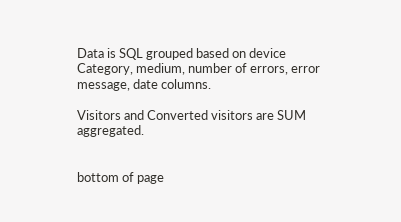Data is SQL grouped based on device Category, medium, number of errors, error message, date columns.

Visitors and Converted visitors are SUM aggregated.


bottom of page